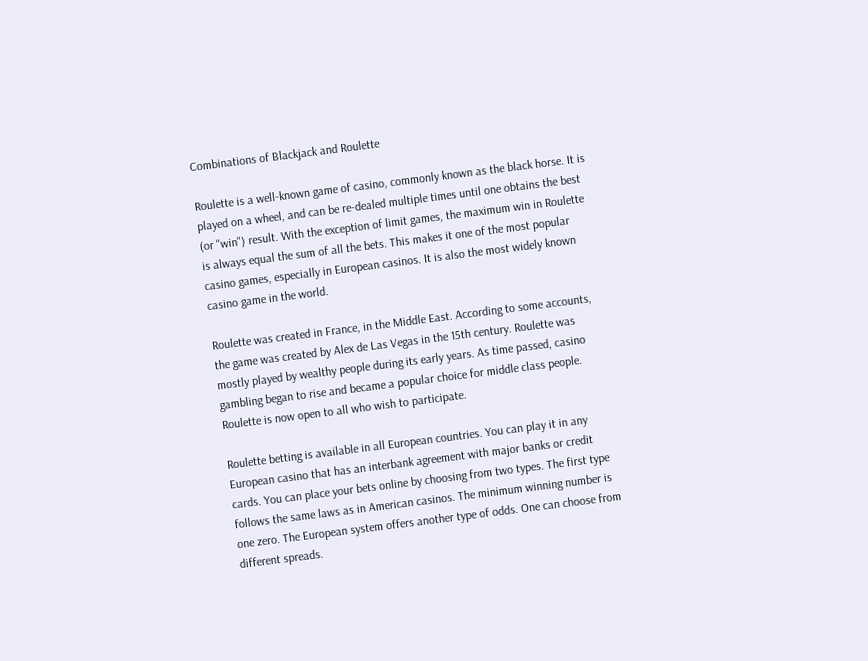Combinations of Blackjack and Roulette

Roulette is a well-known game of casino, commonly known as the black horse. It is played on a wheel, and can be re-dealed multiple times until one obtains the best (or "win") result. With the exception of limit games, the maximum win in Roulette is always equal the sum of all the bets. This makes it one of the most popular casino games, especially in European casinos. It is also the most widely known casino game in the world.

Roulette was created in France, in the Middle East. According to some accounts, the game was created by Alex de Las Vegas in the 15th century. Roulette was mostly played by wealthy people during its early years. As time passed, casino gambling began to rise and became a popular choice for middle class people. Roulette is now open to all who wish to participate.

Roulette betting is available in all European countries. You can play it in any European casino that has an interbank agreement with major banks or credit cards. You can place your bets online by choosing from two types. The first type follows the same laws as in American casinos. The minimum winning number is one zero. The European system offers another type of odds. One can choose from different spreads.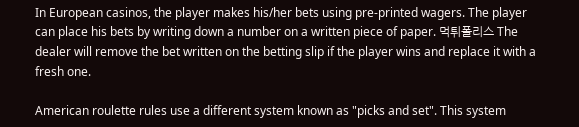In European casinos, the player makes his/her bets using pre-printed wagers. The player can place his bets by writing down a number on a written piece of paper. 먹튀폴리스 The dealer will remove the bet written on the betting slip if the player wins and replace it with a fresh one.

American roulette rules use a different system known as "picks and set". This system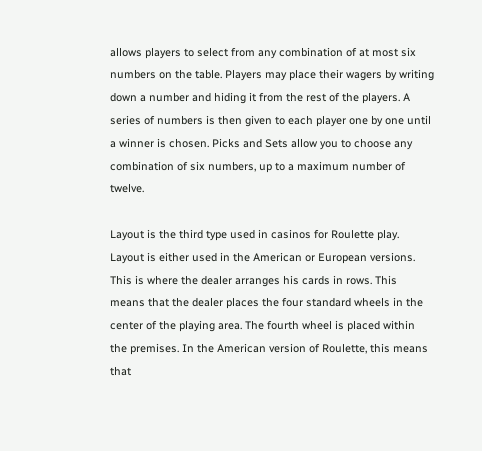allows players to select from any combination of at most six numbers on the table. Players may place their wagers by writing down a number and hiding it from the rest of the players. A series of numbers is then given to each player one by one until a winner is chosen. Picks and Sets allow you to choose any combination of six numbers, up to a maximum number of twelve.

Layout is the third type used in casinos for Roulette play. Layout is either used in the American or European versions. This is where the dealer arranges his cards in rows. This means that the dealer places the four standard wheels in the center of the playing area. The fourth wheel is placed within the premises. In the American version of Roulette, this means that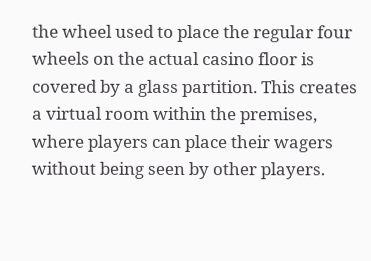the wheel used to place the regular four wheels on the actual casino floor is covered by a glass partition. This creates a virtual room within the premises, where players can place their wagers without being seen by other players.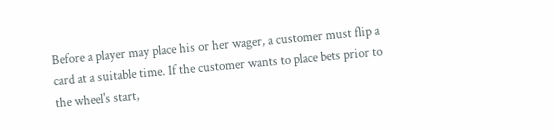Before a player may place his or her wager, a customer must flip a card at a suitable time. If the customer wants to place bets prior to the wheel's start,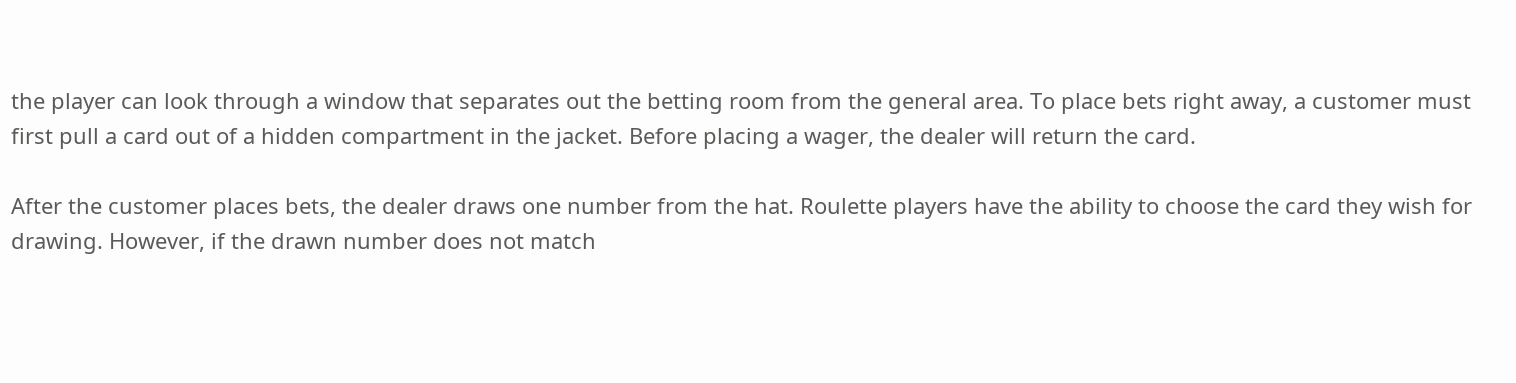the player can look through a window that separates out the betting room from the general area. To place bets right away, a customer must first pull a card out of a hidden compartment in the jacket. Before placing a wager, the dealer will return the card.

After the customer places bets, the dealer draws one number from the hat. Roulette players have the ability to choose the card they wish for drawing. However, if the drawn number does not match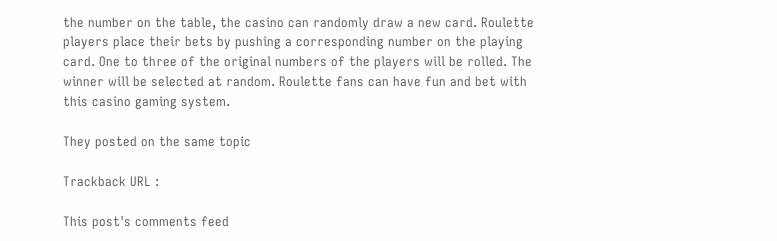the number on the table, the casino can randomly draw a new card. Roulette players place their bets by pushing a corresponding number on the playing card. One to three of the original numbers of the players will be rolled. The winner will be selected at random. Roulette fans can have fun and bet with this casino gaming system.

They posted on the same topic

Trackback URL :

This post's comments feed